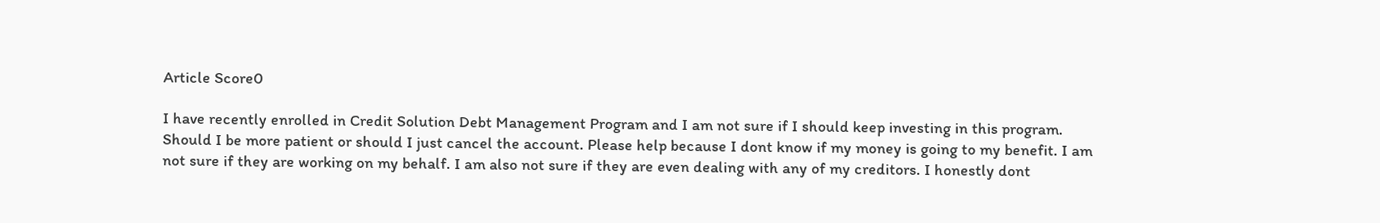Article Score0

I have recently enrolled in Credit Solution Debt Management Program and I am not sure if I should keep investing in this program. Should I be more patient or should I just cancel the account. Please help because I dont know if my money is going to my benefit. I am not sure if they are working on my behalf. I am also not sure if they are even dealing with any of my creditors. I honestly dont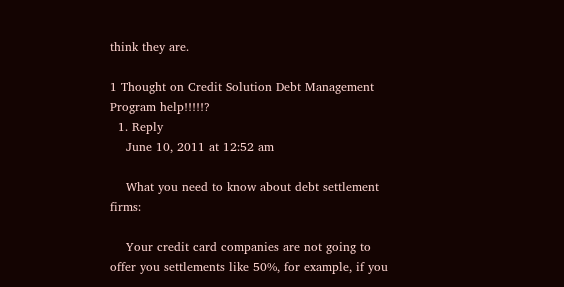think they are.

1 Thought on Credit Solution Debt Management Program help!!!!!?
  1. Reply
    June 10, 2011 at 12:52 am

    What you need to know about debt settlement firms:

    Your credit card companies are not going to offer you settlements like 50%, for example, if you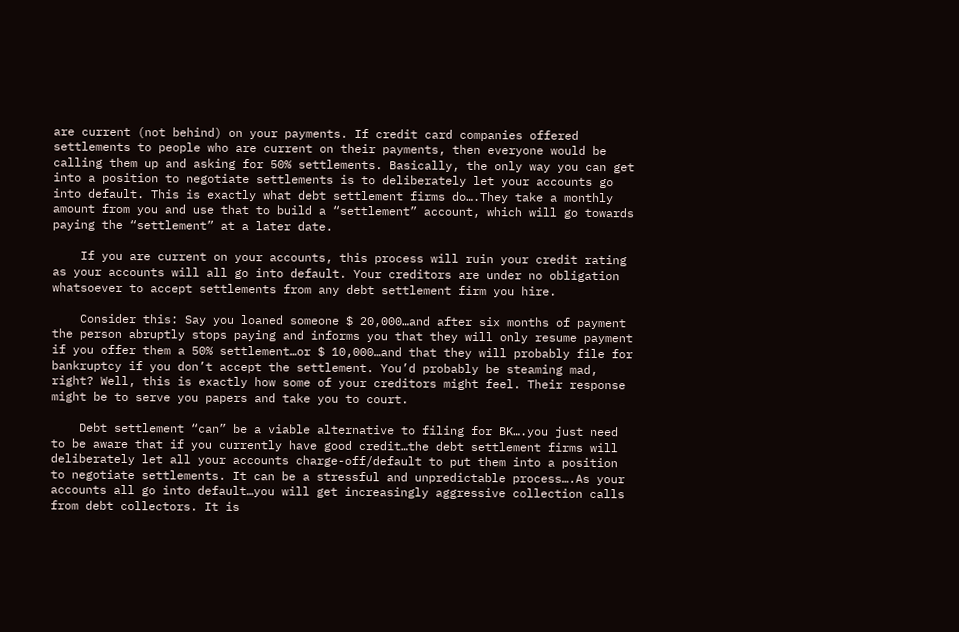are current (not behind) on your payments. If credit card companies offered settlements to people who are current on their payments, then everyone would be calling them up and asking for 50% settlements. Basically, the only way you can get into a position to negotiate settlements is to deliberately let your accounts go into default. This is exactly what debt settlement firms do….They take a monthly amount from you and use that to build a “settlement” account, which will go towards paying the “settlement” at a later date.

    If you are current on your accounts, this process will ruin your credit rating as your accounts will all go into default. Your creditors are under no obligation whatsoever to accept settlements from any debt settlement firm you hire.

    Consider this: Say you loaned someone $ 20,000…and after six months of payment the person abruptly stops paying and informs you that they will only resume payment if you offer them a 50% settlement…or $ 10,000…and that they will probably file for bankruptcy if you don’t accept the settlement. You’d probably be steaming mad, right? Well, this is exactly how some of your creditors might feel. Their response might be to serve you papers and take you to court.

    Debt settlement “can” be a viable alternative to filing for BK….you just need to be aware that if you currently have good credit…the debt settlement firms will deliberately let all your accounts charge-off/default to put them into a position to negotiate settlements. It can be a stressful and unpredictable process….As your accounts all go into default…you will get increasingly aggressive collection calls from debt collectors. It is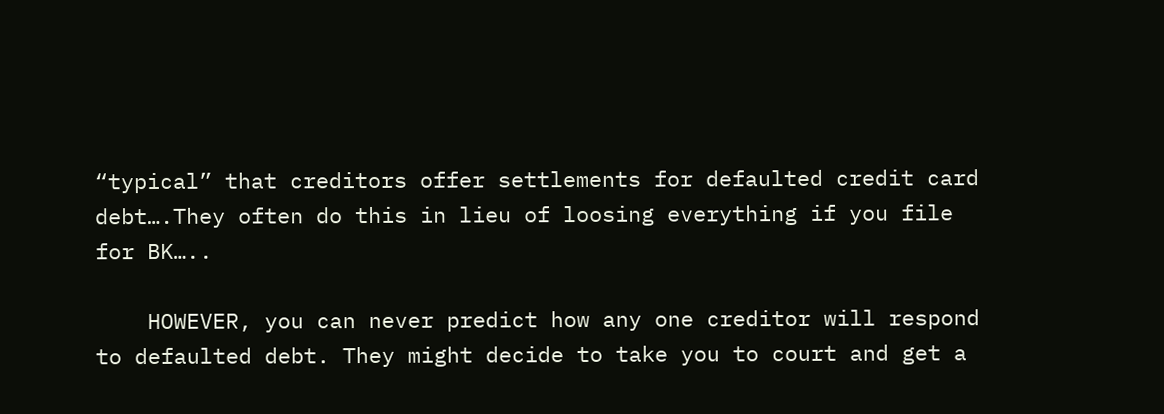“typical” that creditors offer settlements for defaulted credit card debt….They often do this in lieu of loosing everything if you file for BK…..

    HOWEVER, you can never predict how any one creditor will respond to defaulted debt. They might decide to take you to court and get a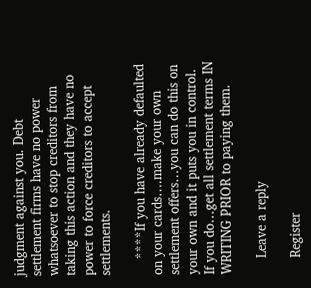judgment against you. Debt settlement firms have no power whatsoever to stop creditors from taking this action and they have no power to force creditors to accept settlements.

    ****If you have already defaulted on your cards….make your own settlement offers…you can do this on your own and it puts you in control. If you do…get all settlement terms IN WRITING PRIOR to paying them.

    Leave a reply

    Register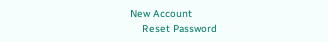New Account
    Reset Password